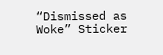“Dismissed as Woke” Sticker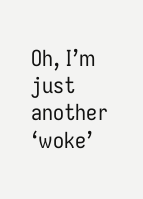Oh, I’m just another ‘woke’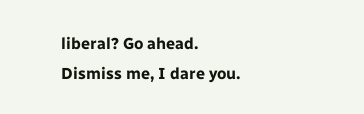liberal? Go ahead. Dismiss me, I dare you.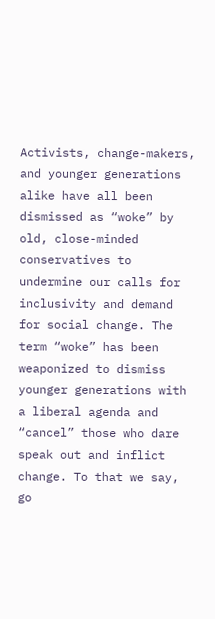Activists, change-makers, and younger generations alike have all been dismissed as “woke” by old, close-minded conservatives to undermine our calls for inclusivity and demand for social change. The term “woke” has been weaponized to dismiss younger generations with a liberal agenda and “cancel” those who dare speak out and inflict change. To that we say, go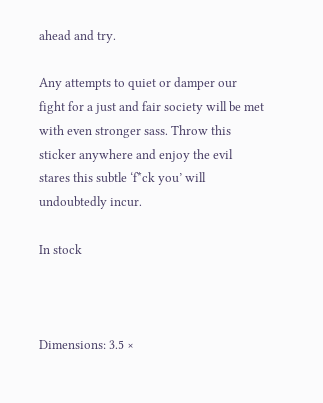ahead and try.

Any attempts to quiet or damper our fight for a just and fair society will be met with even stronger sass. Throw this sticker anywhere and enjoy the evil stares this subtle ‘f*ck you’ will undoubtedly incur.

In stock



Dimensions: 3.5 ×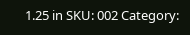1.25 in SKU: 002 Category: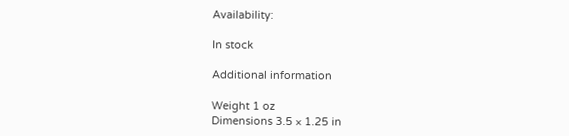Availability:

In stock

Additional information

Weight 1 oz
Dimensions 3.5 × 1.25 in